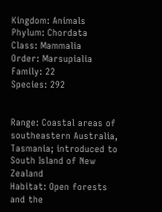Kingdom: Animals
Phylum: Chordata
Class: Mammalia
Order: Marsupialia
Family: 22
Species: 292


Range: Coastal areas of southeastern Australia, Tasmania; introduced to South Island of New Zealand
Habitat: Open forests and the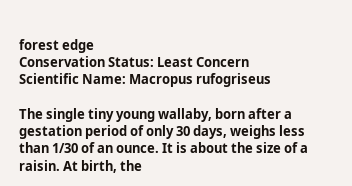forest edge
Conservation Status: Least Concern
Scientific Name: Macropus rufogriseus

The single tiny young wallaby, born after a gestation period of only 30 days, weighs less than 1/30 of an ounce. It is about the size of a raisin. At birth, the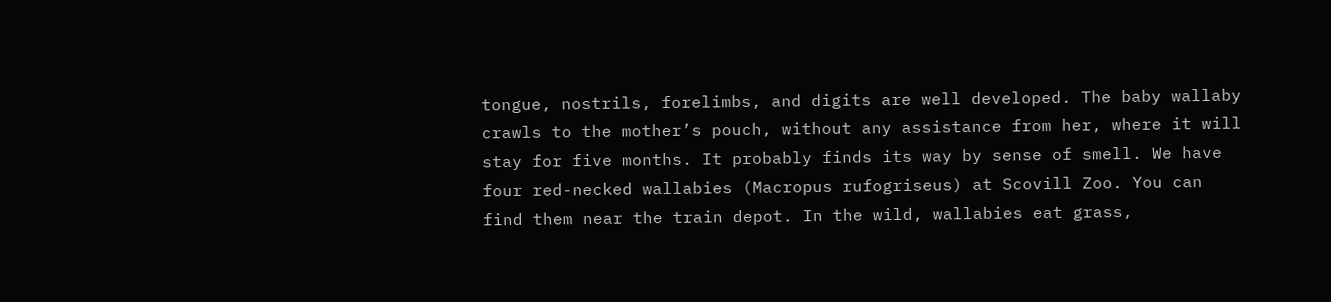tongue, nostrils, forelimbs, and digits are well developed. The baby wallaby crawls to the mother’s pouch, without any assistance from her, where it will stay for five months. It probably finds its way by sense of smell. We have four red-necked wallabies (Macropus rufogriseus) at Scovill Zoo. You can find them near the train depot. In the wild, wallabies eat grass,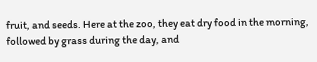fruit, and seeds. Here at the zoo, they eat dry food in the morning, followed by grass during the day, and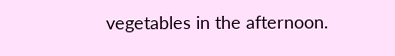vegetables in the afternoon.